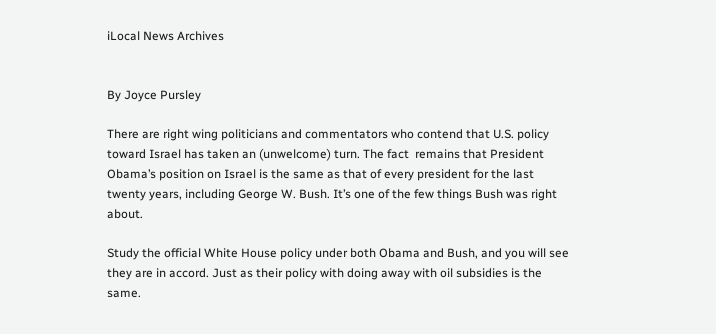iLocal News Archives


By Joyce Pursley

There are right wing politicians and commentators who contend that U.S. policy toward Israel has taken an (unwelcome) turn. The fact  remains that President Obama’s position on Israel is the same as that of every president for the last twenty years, including George W. Bush. It’s one of the few things Bush was right about.

Study the official White House policy under both Obama and Bush, and you will see they are in accord. Just as their policy with doing away with oil subsidies is the same.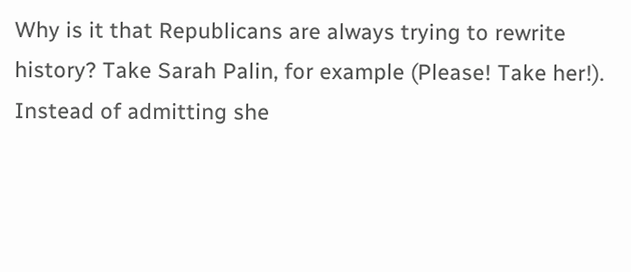Why is it that Republicans are always trying to rewrite history? Take Sarah Palin, for example (Please! Take her!). Instead of admitting she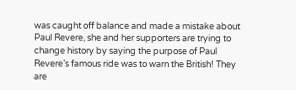was caught off balance and made a mistake about Paul Revere, she and her supporters are trying to change history by saying the purpose of Paul Revere’s famous ride was to warn the British! They are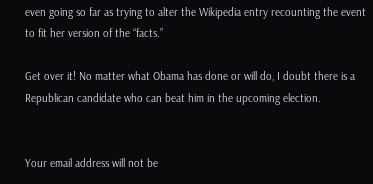even going so far as trying to alter the Wikipedia entry recounting the event to fit her version of the “facts.”

Get over it! No matter what Obama has done or will do, I doubt there is a Republican candidate who can beat him in the upcoming election.


Your email address will not be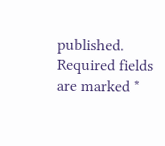published. Required fields are marked *